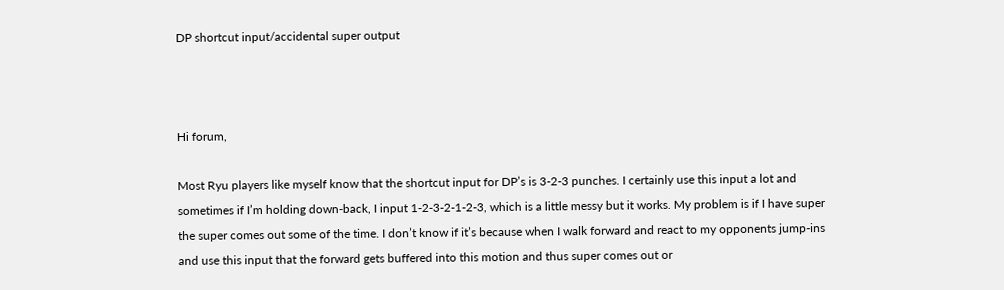DP shortcut input/accidental super output



Hi forum,

Most Ryu players like myself know that the shortcut input for DP’s is 3-2-3 punches. I certainly use this input a lot and sometimes if I’m holding down-back, I input 1-2-3-2-1-2-3, which is a little messy but it works. My problem is if I have super the super comes out some of the time. I don’t know if it’s because when I walk forward and react to my opponents jump-ins and use this input that the forward gets buffered into this motion and thus super comes out or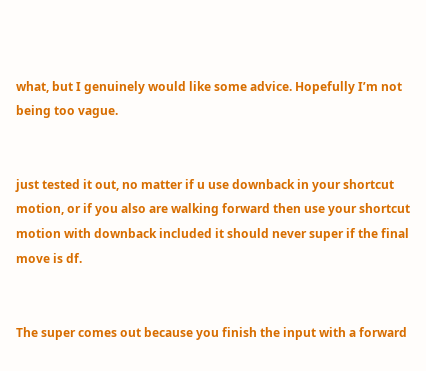what, but I genuinely would like some advice. Hopefully I’m not being too vague.


just tested it out, no matter if u use downback in your shortcut motion, or if you also are walking forward then use your shortcut motion with downback included it should never super if the final move is df.


The super comes out because you finish the input with a forward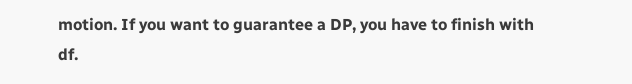motion. If you want to guarantee a DP, you have to finish with df.